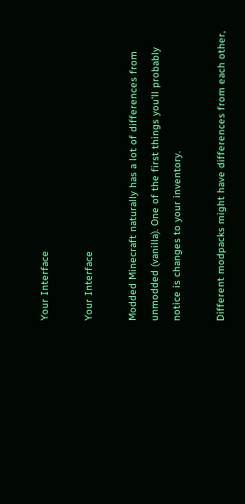Your Interface

Your Interface

Modded Minecraft naturally has a lot of differences from unmodded (vanilla). One of the first things you'll probably notice is changes to your inventory.

Different modpacks might have differences from each other,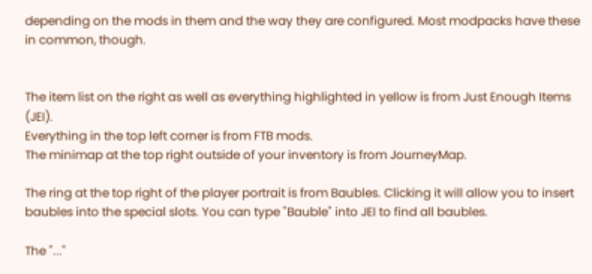depending on the mods in them and the way they are configured. Most modpacks have these in common, though.


The item list on the right as well as everything highlighted in yellow is from Just Enough Items (JEI).
Everything in the top left corner is from FTB mods.
The minimap at the top right outside of your inventory is from JourneyMap.

The ring at the top right of the player portrait is from Baubles. Clicking it will allow you to insert baubles into the special slots. You can type "Bauble" into JEI to find all baubles.

The "..."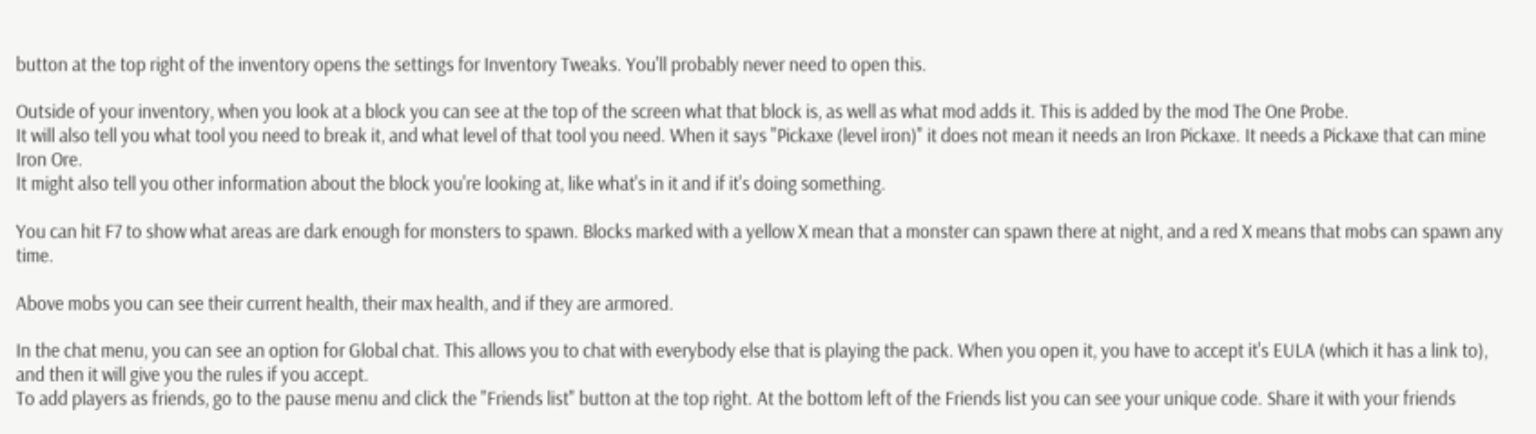button at the top right of the inventory opens the settings for Inventory Tweaks. You'll probably never need to open this.

Outside of your inventory, when you look at a block you can see at the top of the screen what that block is, as well as what mod adds it. This is added by the mod The One Probe.
It will also tell you what tool you need to break it, and what level of that tool you need. When it says "Pickaxe (level iron)" it does not mean it needs an Iron Pickaxe. It needs a Pickaxe that can mine Iron Ore.
It might also tell you other information about the block you're looking at, like what's in it and if it's doing something.

You can hit F7 to show what areas are dark enough for monsters to spawn. Blocks marked with a yellow X mean that a monster can spawn there at night, and a red X means that mobs can spawn any time.

Above mobs you can see their current health, their max health, and if they are armored.

In the chat menu, you can see an option for Global chat. This allows you to chat with everybody else that is playing the pack. When you open it, you have to accept it's EULA (which it has a link to), and then it will give you the rules if you accept.
To add players as friends, go to the pause menu and click the "Friends list" button at the top right. At the bottom left of the Friends list you can see your unique code. Share it with your friends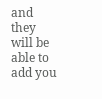and they will be able to add you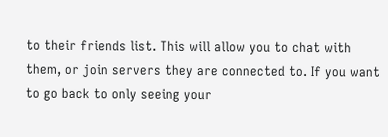to their friends list. This will allow you to chat with them, or join servers they are connected to. If you want to go back to only seeing your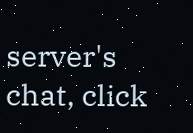server's chat, click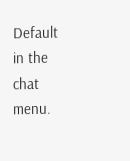Default in the chat menu.